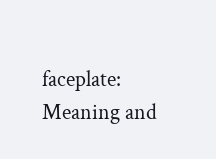faceplate: Meaning and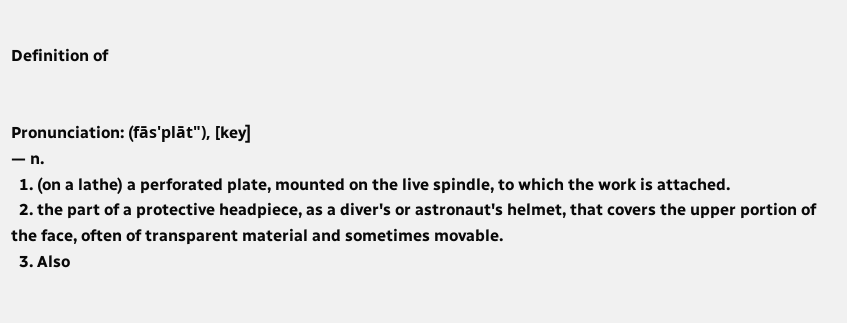Definition of


Pronunciation: (fās'plāt"), [key]
— n.
  1. (on a lathe) a perforated plate, mounted on the live spindle, to which the work is attached.
  2. the part of a protective headpiece, as a diver's or astronaut's helmet, that covers the upper portion of the face, often of transparent material and sometimes movable.
  3. Also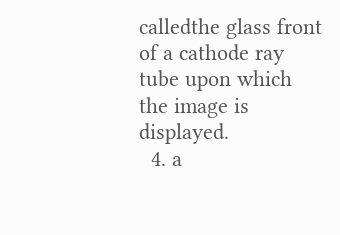calledthe glass front of a cathode ray tube upon which the image is displayed.
  4. a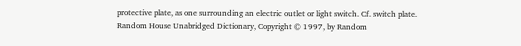protective plate, as one surrounding an electric outlet or light switch. Cf. switch plate.
Random House Unabridged Dictionary, Copyright © 1997, by Random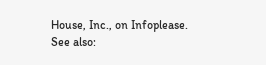House, Inc., on Infoplease.
See also: